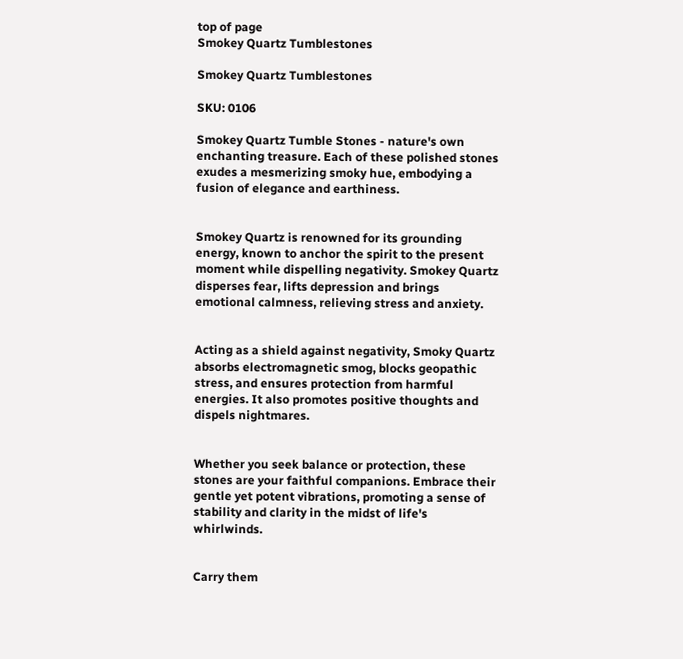top of page
Smokey Quartz Tumblestones

Smokey Quartz Tumblestones

SKU: 0106

Smokey Quartz Tumble Stones - nature's own enchanting treasure. Each of these polished stones exudes a mesmerizing smoky hue, embodying a fusion of elegance and earthiness.


Smokey Quartz is renowned for its grounding energy, known to anchor the spirit to the present moment while dispelling negativity. Smokey Quartz disperses fear, lifts depression and brings emotional calmness, relieving stress and anxiety.


Acting as a shield against negativity, Smoky Quartz absorbs electromagnetic smog, blocks geopathic stress, and ensures protection from harmful energies. It also promotes positive thoughts and dispels nightmares.


Whether you seek balance or protection, these stones are your faithful companions. Embrace their gentle yet potent vibrations, promoting a sense of stability and clarity in the midst of life's whirlwinds.


Carry them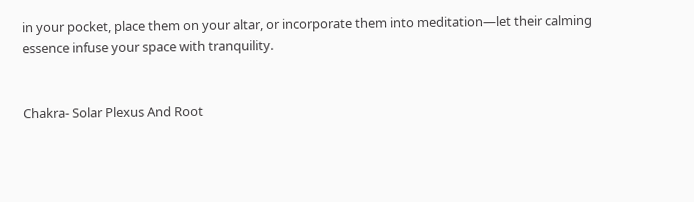in your pocket, place them on your altar, or incorporate them into meditation—let their calming essence infuse your space with tranquility.


Chakra- Solar Plexus And Root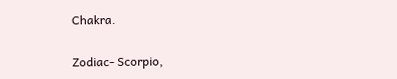Chakra.

Zodiac- Scorpio,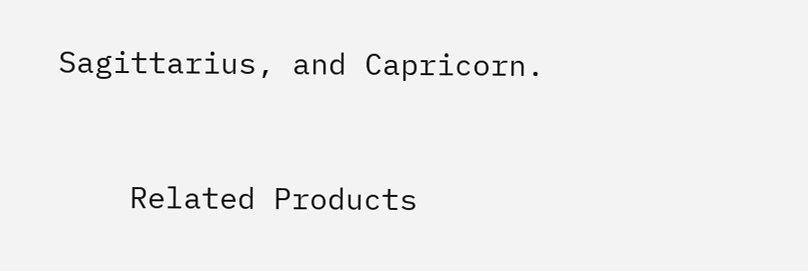Sagittarius, and Capricorn.


    Related Products